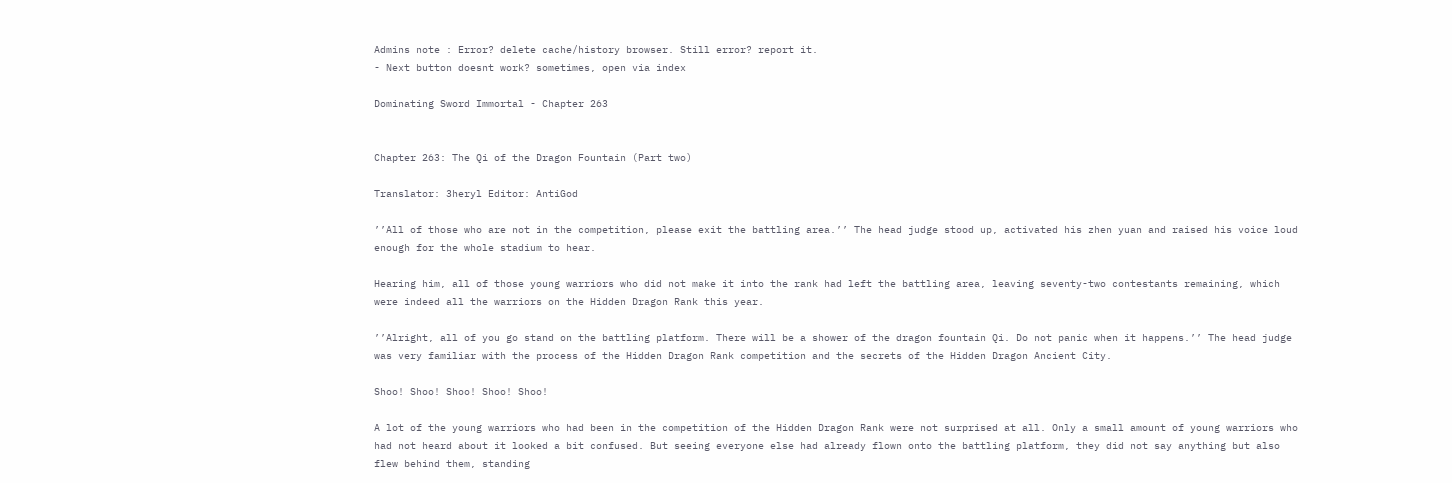Admins note : Error? delete cache/history browser. Still error? report it.
- Next button doesnt work? sometimes, open via index

Dominating Sword Immortal - Chapter 263


Chapter 263: The Qi of the Dragon Fountain (Part two)

Translator: 3heryl Editor: AntiGod

’’All of those who are not in the competition, please exit the battling area.’’ The head judge stood up, activated his zhen yuan and raised his voice loud enough for the whole stadium to hear.

Hearing him, all of those young warriors who did not make it into the rank had left the battling area, leaving seventy-two contestants remaining, which were indeed all the warriors on the Hidden Dragon Rank this year.

’’Alright, all of you go stand on the battling platform. There will be a shower of the dragon fountain Qi. Do not panic when it happens.’’ The head judge was very familiar with the process of the Hidden Dragon Rank competition and the secrets of the Hidden Dragon Ancient City.

Shoo! Shoo! Shoo! Shoo! Shoo!

A lot of the young warriors who had been in the competition of the Hidden Dragon Rank were not surprised at all. Only a small amount of young warriors who had not heard about it looked a bit confused. But seeing everyone else had already flown onto the battling platform, they did not say anything but also flew behind them, standing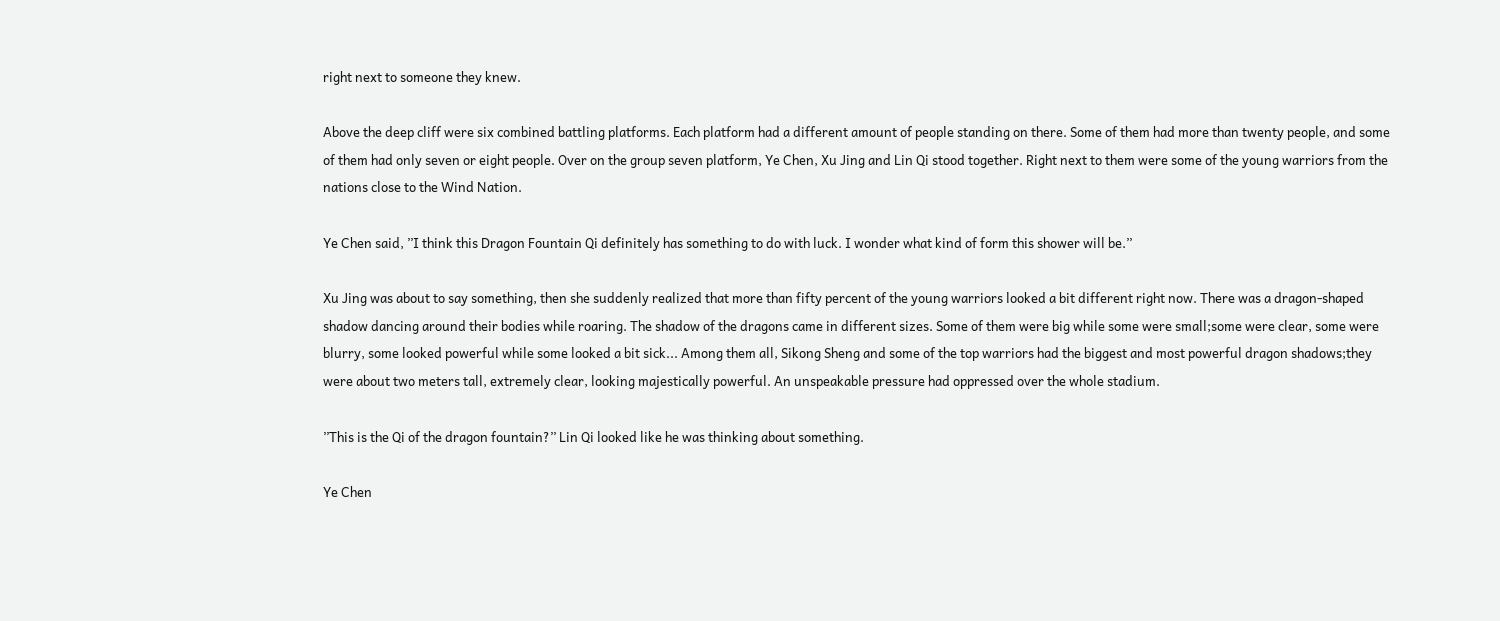right next to someone they knew.

Above the deep cliff were six combined battling platforms. Each platform had a different amount of people standing on there. Some of them had more than twenty people, and some of them had only seven or eight people. Over on the group seven platform, Ye Chen, Xu Jing and Lin Qi stood together. Right next to them were some of the young warriors from the nations close to the Wind Nation.

Ye Chen said, ’’I think this Dragon Fountain Qi definitely has something to do with luck. I wonder what kind of form this shower will be.’’

Xu Jing was about to say something, then she suddenly realized that more than fifty percent of the young warriors looked a bit different right now. There was a dragon-shaped shadow dancing around their bodies while roaring. The shadow of the dragons came in different sizes. Some of them were big while some were small;some were clear, some were blurry, some looked powerful while some looked a bit sick... Among them all, Sikong Sheng and some of the top warriors had the biggest and most powerful dragon shadows;they were about two meters tall, extremely clear, looking majestically powerful. An unspeakable pressure had oppressed over the whole stadium.

’’This is the Qi of the dragon fountain?’’ Lin Qi looked like he was thinking about something.

Ye Chen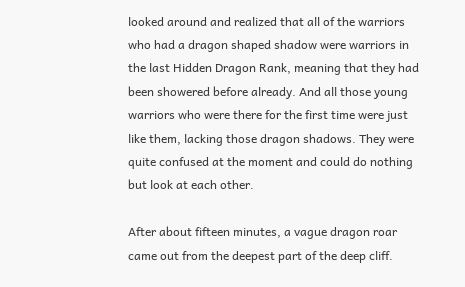looked around and realized that all of the warriors who had a dragon shaped shadow were warriors in the last Hidden Dragon Rank, meaning that they had been showered before already. And all those young warriors who were there for the first time were just like them, lacking those dragon shadows. They were quite confused at the moment and could do nothing but look at each other.

After about fifteen minutes, a vague dragon roar came out from the deepest part of the deep cliff.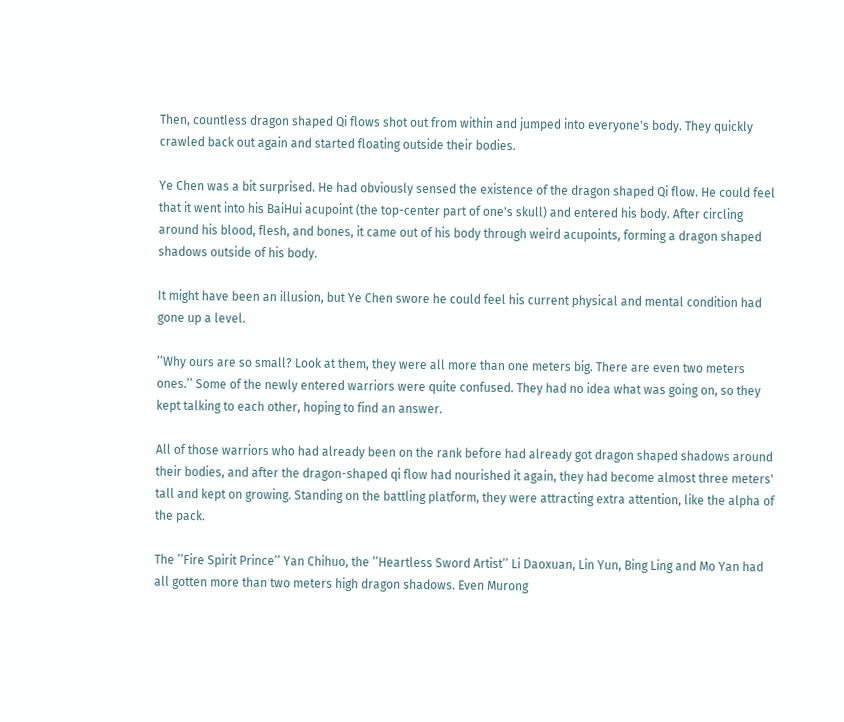Then, countless dragon shaped Qi flows shot out from within and jumped into everyone's body. They quickly crawled back out again and started floating outside their bodies.

Ye Chen was a bit surprised. He had obviously sensed the existence of the dragon shaped Qi flow. He could feel that it went into his BaiHui acupoint (the top-center part of one's skull) and entered his body. After circling around his blood, flesh, and bones, it came out of his body through weird acupoints, forming a dragon shaped shadows outside of his body.

It might have been an illusion, but Ye Chen swore he could feel his current physical and mental condition had gone up a level.

’’Why ours are so small? Look at them, they were all more than one meters big. There are even two meters ones.’’ Some of the newly entered warriors were quite confused. They had no idea what was going on, so they kept talking to each other, hoping to find an answer.

All of those warriors who had already been on the rank before had already got dragon shaped shadows around their bodies, and after the dragon-shaped qi flow had nourished it again, they had become almost three meters' tall and kept on growing. Standing on the battling platform, they were attracting extra attention, like the alpha of the pack.

The ’’Fire Spirit Prince’’ Yan Chihuo, the ’’Heartless Sword Artist’’ Li Daoxuan, Lin Yun, Bing Ling and Mo Yan had all gotten more than two meters high dragon shadows. Even Murong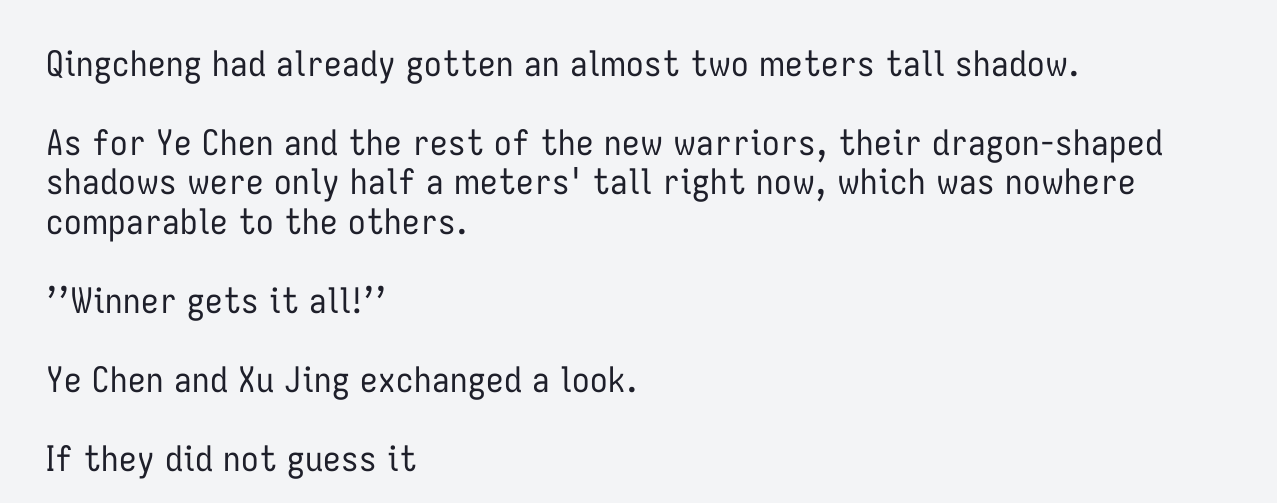Qingcheng had already gotten an almost two meters tall shadow.

As for Ye Chen and the rest of the new warriors, their dragon-shaped shadows were only half a meters' tall right now, which was nowhere comparable to the others.

’’Winner gets it all!’’

Ye Chen and Xu Jing exchanged a look.

If they did not guess it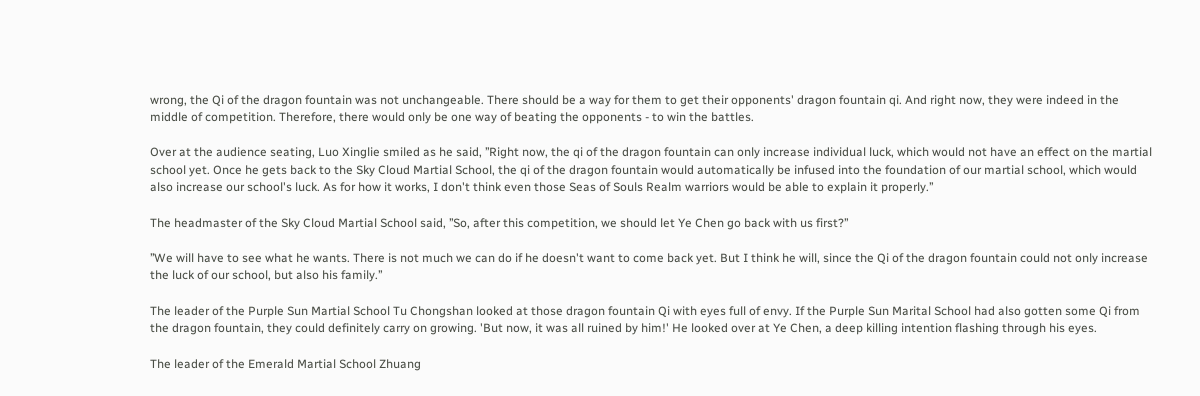wrong, the Qi of the dragon fountain was not unchangeable. There should be a way for them to get their opponents' dragon fountain qi. And right now, they were indeed in the middle of competition. Therefore, there would only be one way of beating the opponents - to win the battles.

Over at the audience seating, Luo Xinglie smiled as he said, ’’Right now, the qi of the dragon fountain can only increase individual luck, which would not have an effect on the martial school yet. Once he gets back to the Sky Cloud Martial School, the qi of the dragon fountain would automatically be infused into the foundation of our martial school, which would also increase our school's luck. As for how it works, I don't think even those Seas of Souls Realm warriors would be able to explain it properly.’’

The headmaster of the Sky Cloud Martial School said, ’’So, after this competition, we should let Ye Chen go back with us first?’’

’’We will have to see what he wants. There is not much we can do if he doesn't want to come back yet. But I think he will, since the Qi of the dragon fountain could not only increase the luck of our school, but also his family.’’

The leader of the Purple Sun Martial School Tu Chongshan looked at those dragon fountain Qi with eyes full of envy. If the Purple Sun Marital School had also gotten some Qi from the dragon fountain, they could definitely carry on growing. 'But now, it was all ruined by him!' He looked over at Ye Chen, a deep killing intention flashing through his eyes.

The leader of the Emerald Martial School Zhuang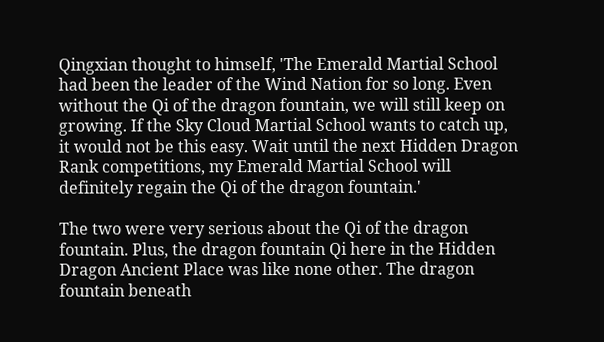Qingxian thought to himself, 'The Emerald Martial School had been the leader of the Wind Nation for so long. Even without the Qi of the dragon fountain, we will still keep on growing. If the Sky Cloud Martial School wants to catch up, it would not be this easy. Wait until the next Hidden Dragon Rank competitions, my Emerald Martial School will definitely regain the Qi of the dragon fountain.'

The two were very serious about the Qi of the dragon fountain. Plus, the dragon fountain Qi here in the Hidden Dragon Ancient Place was like none other. The dragon fountain beneath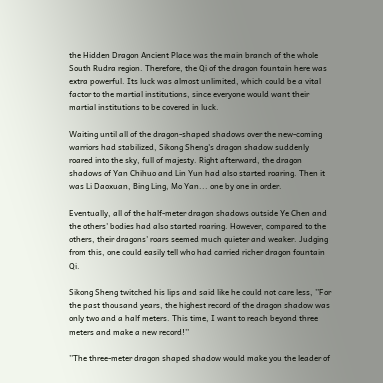the Hidden Dragon Ancient Place was the main branch of the whole South Rudra region. Therefore, the Qi of the dragon fountain here was extra powerful. Its luck was almost unlimited, which could be a vital factor to the martial institutions, since everyone would want their martial institutions to be covered in luck.

Waiting until all of the dragon-shaped shadows over the new-coming warriors had stabilized, Sikong Sheng's dragon shadow suddenly roared into the sky, full of majesty. Right afterward, the dragon shadows of Yan Chihuo and Lin Yun had also started roaring. Then it was Li Daoxuan, Bing Ling, Mo Yan... one by one in order.

Eventually, all of the half-meter dragon shadows outside Ye Chen and the others' bodies had also started roaring. However, compared to the others, their dragons' roars seemed much quieter and weaker. Judging from this, one could easily tell who had carried richer dragon fountain Qi.

Sikong Sheng twitched his lips and said like he could not care less, ’’For the past thousand years, the highest record of the dragon shadow was only two and a half meters. This time, I want to reach beyond three meters and make a new record!’’

’’The three-meter dragon shaped shadow would make you the leader of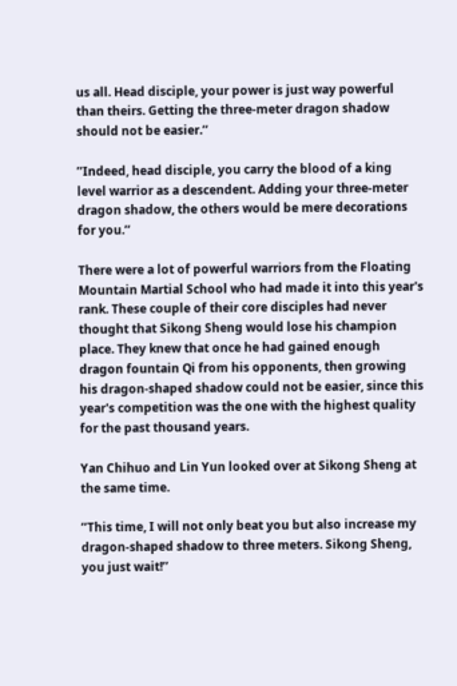us all. Head disciple, your power is just way powerful than theirs. Getting the three-meter dragon shadow should not be easier.’’

’’Indeed, head disciple, you carry the blood of a king level warrior as a descendent. Adding your three-meter dragon shadow, the others would be mere decorations for you.’’

There were a lot of powerful warriors from the Floating Mountain Martial School who had made it into this year's rank. These couple of their core disciples had never thought that Sikong Sheng would lose his champion place. They knew that once he had gained enough dragon fountain Qi from his opponents, then growing his dragon-shaped shadow could not be easier, since this year's competition was the one with the highest quality for the past thousand years.

Yan Chihuo and Lin Yun looked over at Sikong Sheng at the same time.

’’This time, I will not only beat you but also increase my dragon-shaped shadow to three meters. Sikong Sheng, you just wait!’’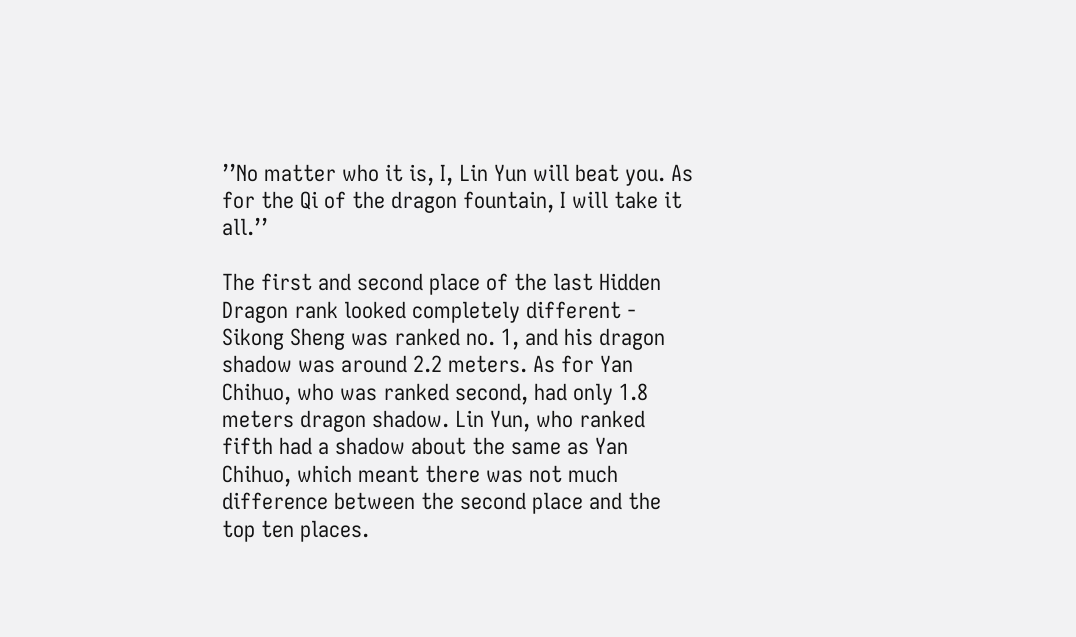’’No matter who it is, I, Lin Yun will beat you. As for the Qi of the dragon fountain, I will take it all.’’

The first and second place of the last Hidden Dragon rank looked completely different - Sikong Sheng was ranked no. 1, and his dragon shadow was around 2.2 meters. As for Yan Chihuo, who was ranked second, had only 1.8 meters dragon shadow. Lin Yun, who ranked fifth had a shadow about the same as Yan Chihuo, which meant there was not much difference between the second place and the top ten places.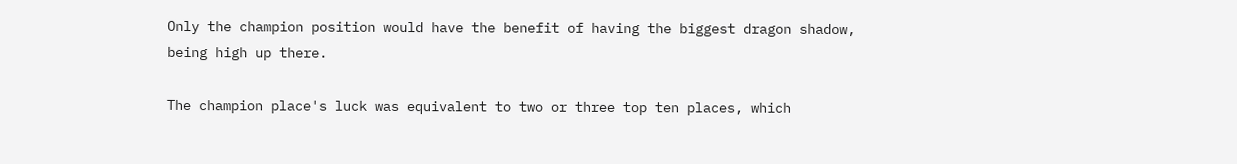Only the champion position would have the benefit of having the biggest dragon shadow, being high up there.

The champion place's luck was equivalent to two or three top ten places, which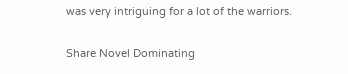was very intriguing for a lot of the warriors.


Share Novel Dominating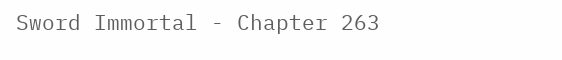Sword Immortal - Chapter 263